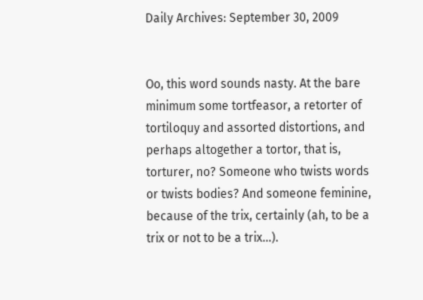Daily Archives: September 30, 2009


Oo, this word sounds nasty. At the bare minimum some tortfeasor, a retorter of tortiloquy and assorted distortions, and perhaps altogether a tortor, that is, torturer, no? Someone who twists words or twists bodies? And someone feminine, because of the trix, certainly (ah, to be a trix or not to be a trix…).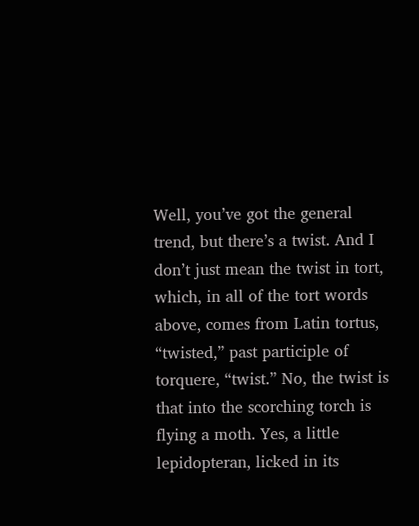Well, you’ve got the general trend, but there’s a twist. And I don’t just mean the twist in tort, which, in all of the tort words above, comes from Latin tortus, “twisted,” past participle of torquere, “twist.” No, the twist is that into the scorching torch is flying a moth. Yes, a little lepidopteran, licked in its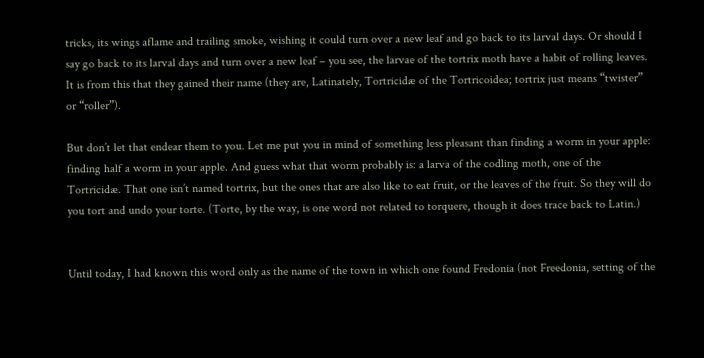tricks, its wings aflame and trailing smoke, wishing it could turn over a new leaf and go back to its larval days. Or should I say go back to its larval days and turn over a new leaf – you see, the larvae of the tortrix moth have a habit of rolling leaves. It is from this that they gained their name (they are, Latinately, Tortricidæ of the Tortricoidea; tortrix just means “twister” or “roller”).

But don’t let that endear them to you. Let me put you in mind of something less pleasant than finding a worm in your apple: finding half a worm in your apple. And guess what that worm probably is: a larva of the codling moth, one of the Tortricidæ. That one isn’t named tortrix, but the ones that are also like to eat fruit, or the leaves of the fruit. So they will do you tort and undo your torte. (Torte, by the way, is one word not related to torquere, though it does trace back to Latin.)


Until today, I had known this word only as the name of the town in which one found Fredonia (not Freedonia, setting of the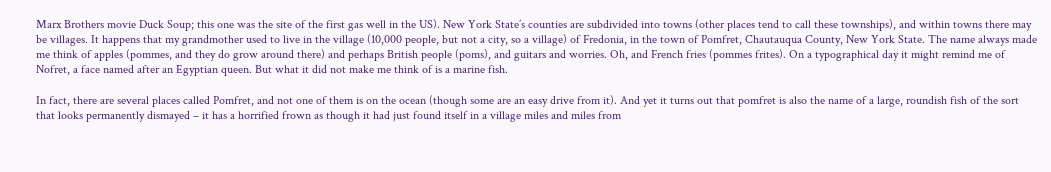Marx Brothers movie Duck Soup; this one was the site of the first gas well in the US). New York State’s counties are subdivided into towns (other places tend to call these townships), and within towns there may be villages. It happens that my grandmother used to live in the village (10,000 people, but not a city, so a village) of Fredonia, in the town of Pomfret, Chautauqua County, New York State. The name always made me think of apples (pommes, and they do grow around there) and perhaps British people (poms), and guitars and worries. Oh, and French fries (pommes frites). On a typographical day it might remind me of Nofret, a face named after an Egyptian queen. But what it did not make me think of is a marine fish.

In fact, there are several places called Pomfret, and not one of them is on the ocean (though some are an easy drive from it). And yet it turns out that pomfret is also the name of a large, roundish fish of the sort that looks permanently dismayed – it has a horrified frown as though it had just found itself in a village miles and miles from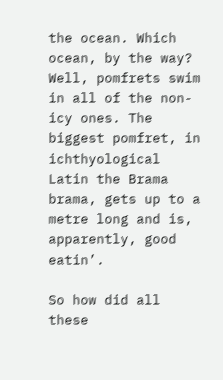the ocean. Which ocean, by the way? Well, pomfrets swim in all of the non-icy ones. The biggest pomfret, in ichthyological Latin the Brama brama, gets up to a metre long and is, apparently, good eatin’.

So how did all these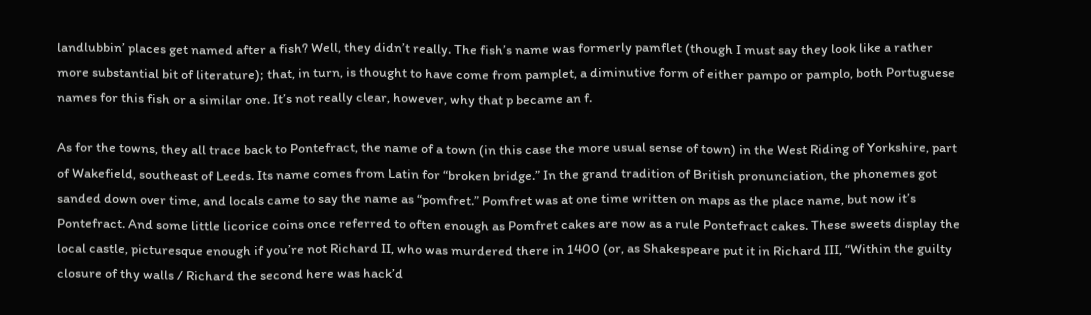landlubbin’ places get named after a fish? Well, they didn’t really. The fish’s name was formerly pamflet (though I must say they look like a rather more substantial bit of literature); that, in turn, is thought to have come from pamplet, a diminutive form of either pampo or pamplo, both Portuguese names for this fish or a similar one. It’s not really clear, however, why that p became an f.

As for the towns, they all trace back to Pontefract, the name of a town (in this case the more usual sense of town) in the West Riding of Yorkshire, part of Wakefield, southeast of Leeds. Its name comes from Latin for “broken bridge.” In the grand tradition of British pronunciation, the phonemes got sanded down over time, and locals came to say the name as “pomfret.” Pomfret was at one time written on maps as the place name, but now it’s Pontefract. And some little licorice coins once referred to often enough as Pomfret cakes are now as a rule Pontefract cakes. These sweets display the local castle, picturesque enough if you’re not Richard II, who was murdered there in 1400 (or, as Shakespeare put it in Richard III, “Within the guilty closure of thy walls / Richard the second here was hack’d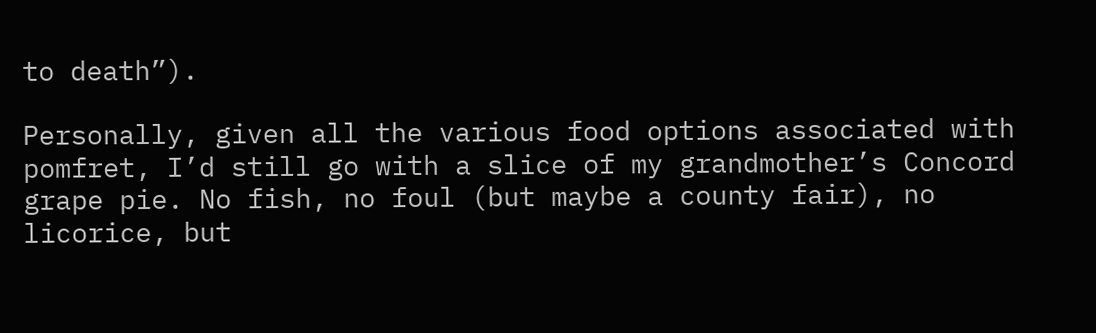to death”).

Personally, given all the various food options associated with pomfret, I’d still go with a slice of my grandmother’s Concord grape pie. No fish, no foul (but maybe a county fair), no licorice, but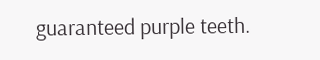guaranteed purple teeth.